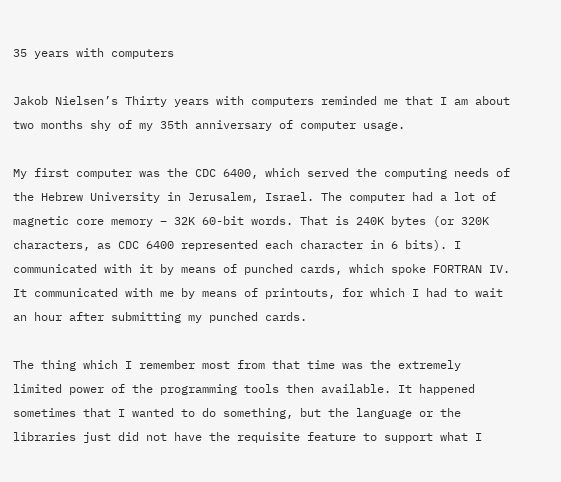35 years with computers

Jakob Nielsen’s Thirty years with computers reminded me that I am about two months shy of my 35th anniversary of computer usage.

My first computer was the CDC 6400, which served the computing needs of the Hebrew University in Jerusalem, Israel. The computer had a lot of magnetic core memory – 32K 60-bit words. That is 240K bytes (or 320K characters, as CDC 6400 represented each character in 6 bits). I communicated with it by means of punched cards, which spoke FORTRAN IV. It communicated with me by means of printouts, for which I had to wait an hour after submitting my punched cards.

The thing which I remember most from that time was the extremely limited power of the programming tools then available. It happened sometimes that I wanted to do something, but the language or the libraries just did not have the requisite feature to support what I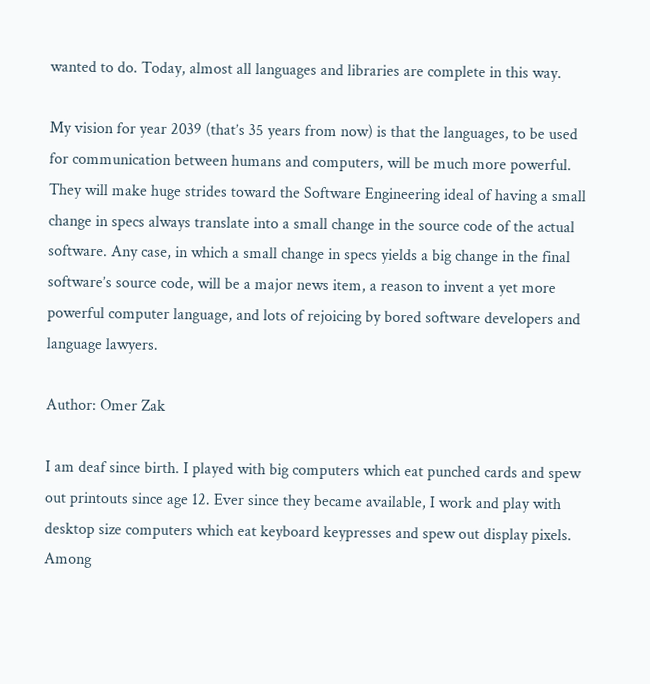wanted to do. Today, almost all languages and libraries are complete in this way.

My vision for year 2039 (that’s 35 years from now) is that the languages, to be used for communication between humans and computers, will be much more powerful. They will make huge strides toward the Software Engineering ideal of having a small change in specs always translate into a small change in the source code of the actual software. Any case, in which a small change in specs yields a big change in the final software’s source code, will be a major news item, a reason to invent a yet more powerful computer language, and lots of rejoicing by bored software developers and language lawyers.

Author: Omer Zak

I am deaf since birth. I played with big computers which eat punched cards and spew out printouts since age 12. Ever since they became available, I work and play with desktop size computers which eat keyboard keypresses and spew out display pixels. Among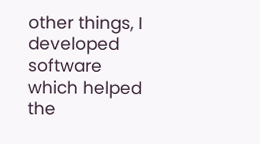other things, I developed software which helped the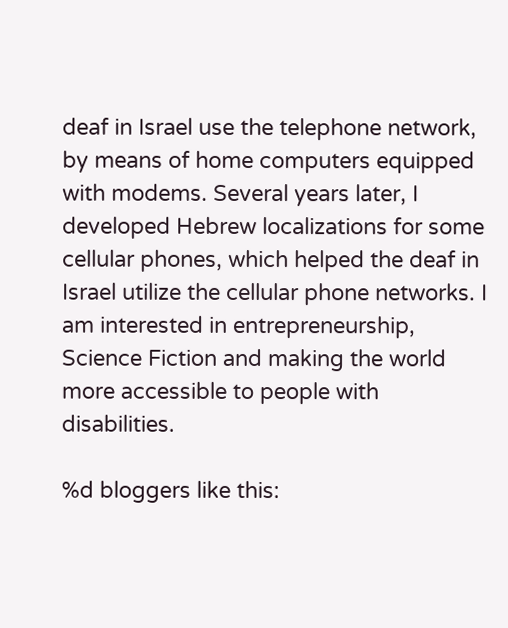deaf in Israel use the telephone network, by means of home computers equipped with modems. Several years later, I developed Hebrew localizations for some cellular phones, which helped the deaf in Israel utilize the cellular phone networks. I am interested in entrepreneurship, Science Fiction and making the world more accessible to people with disabilities.

%d bloggers like this: